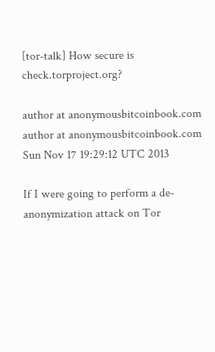[tor-talk] How secure is check.torproject.org?

author at anonymousbitcoinbook.com author at anonymousbitcoinbook.com
Sun Nov 17 19:29:12 UTC 2013

If I were going to perform a de-anonymization attack on Tor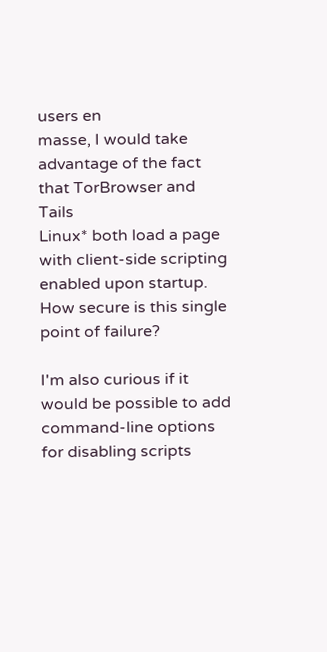users en
masse, I would take advantage of the fact that TorBrowser and Tails
Linux* both load a page with client-side scripting enabled upon startup.
How secure is this single point of failure?

I'm also curious if it would be possible to add command-line options
for disabling scripts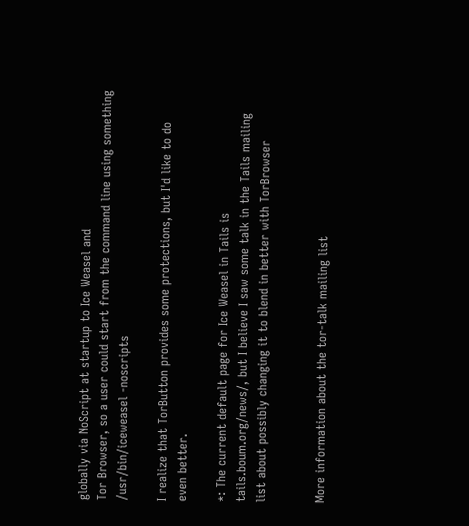globally via NoScript at startup to Ice Weasel and
Tor Browser, so a user could start from the command line using something
/usr/bin/iceweasel -noscripts

I realize that TorButton provides some protections, but I'd like to do
even better.

*: The current default page for Ice Weasel in Tails is
tails.boum.org/news/, but I believe I saw some talk in the Tails mailing
list about possibly changing it to blend in better with TorBrowser


More information about the tor-talk mailing list